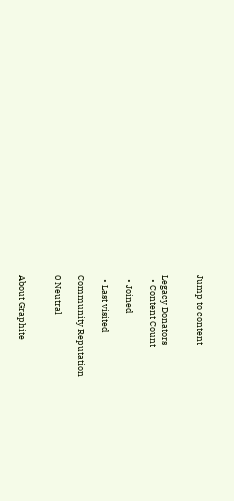Jump to content


Legacy Donators
  • Content Count

  • Joined

  • Last visited

Community Reputation

0 Neutral


About Graphite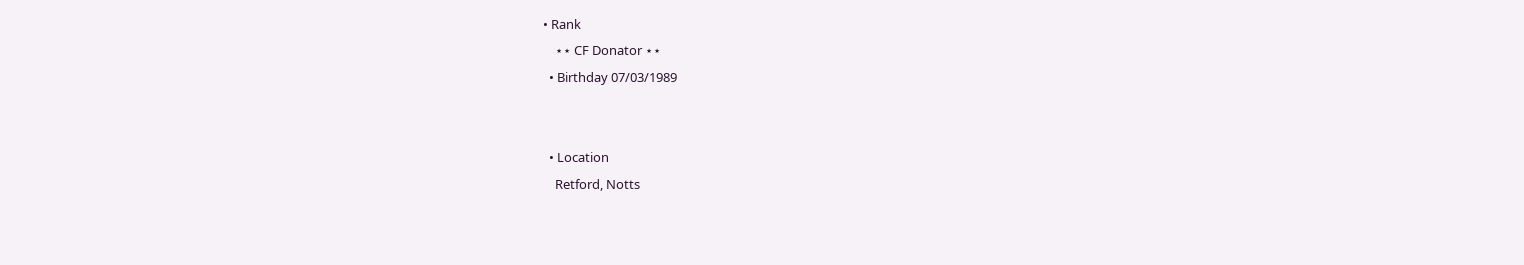• Rank
    ⋆⋆ CF Donator ⋆⋆
  • Birthday 07/03/1989


  • Location
    Retford, Notts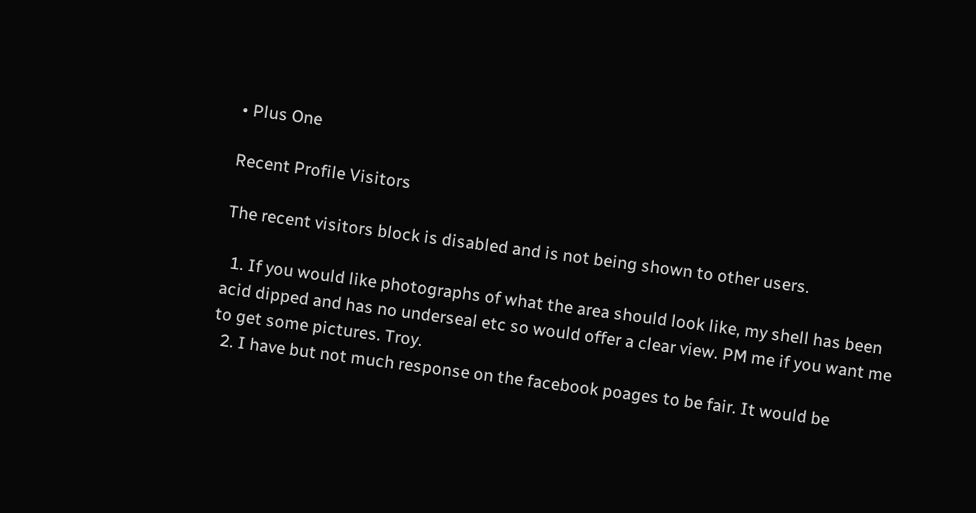• Plus One

Recent Profile Visitors

The recent visitors block is disabled and is not being shown to other users.

  1. If you would like photographs of what the area should look like, my shell has been acid dipped and has no underseal etc so would offer a clear view. PM me if you want me to get some pictures. Troy.
  2. I have but not much response on the facebook poages to be fair. It would be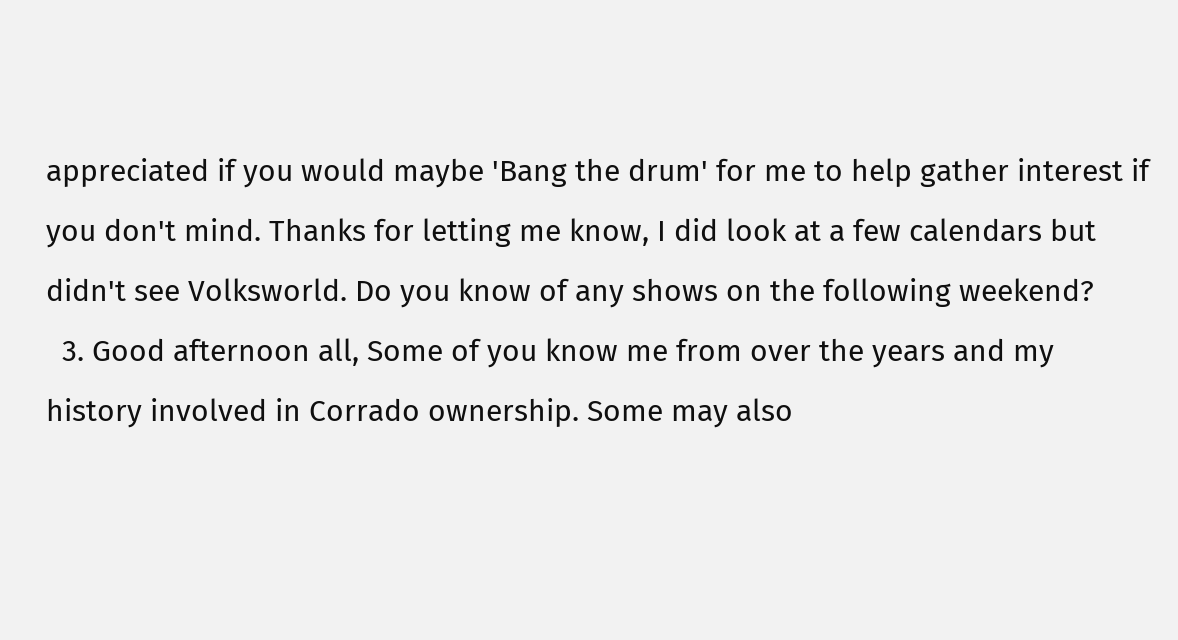appreciated if you would maybe 'Bang the drum' for me to help gather interest if you don't mind. Thanks for letting me know, I did look at a few calendars but didn't see Volksworld. Do you know of any shows on the following weekend?
  3. Good afternoon all, Some of you know me from over the years and my history involved in Corrado ownership. Some may also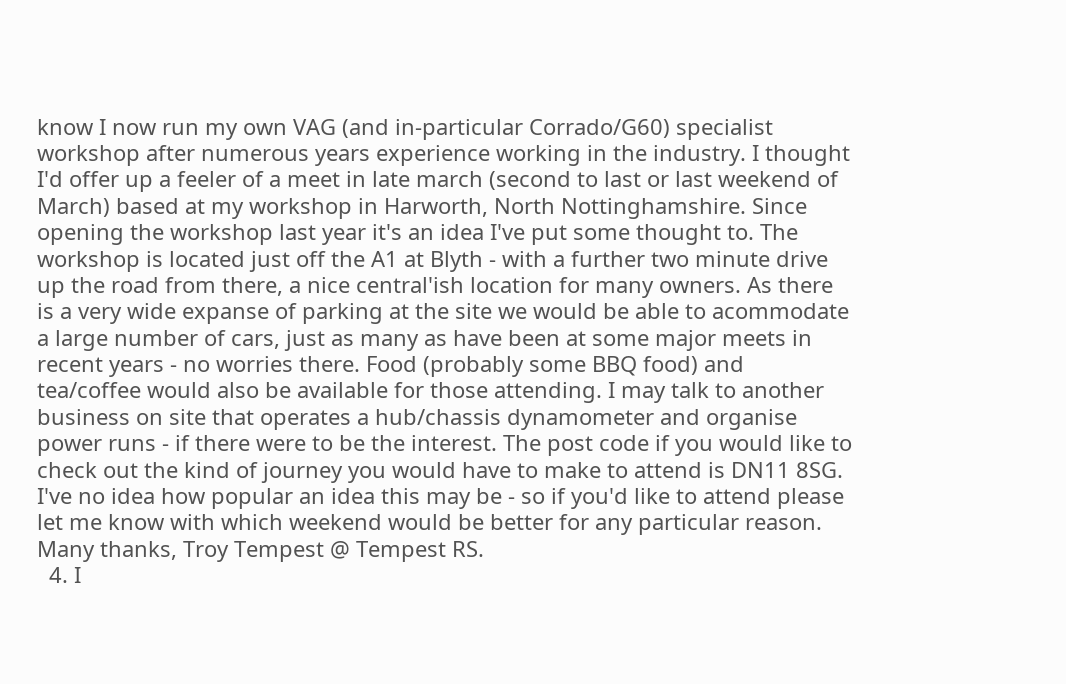know I now run my own VAG (and in-particular Corrado/G60) specialist workshop after numerous years experience working in the industry. I thought I'd offer up a feeler of a meet in late march (second to last or last weekend of March) based at my workshop in Harworth, North Nottinghamshire. Since opening the workshop last year it's an idea I've put some thought to. The workshop is located just off the A1 at Blyth - with a further two minute drive up the road from there, a nice central'ish location for many owners. As there is a very wide expanse of parking at the site we would be able to acommodate a large number of cars, just as many as have been at some major meets in recent years - no worries there. Food (probably some BBQ food) and tea/coffee would also be available for those attending. I may talk to another business on site that operates a hub/chassis dynamometer and organise power runs - if there were to be the interest. The post code if you would like to check out the kind of journey you would have to make to attend is DN11 8SG. I've no idea how popular an idea this may be - so if you'd like to attend please let me know with which weekend would be better for any particular reason. Many thanks, Troy Tempest @ Tempest RS.
  4. I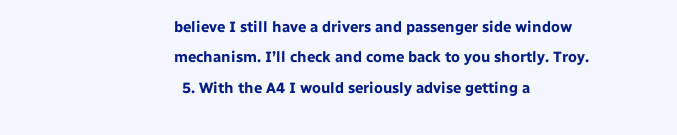believe I still have a drivers and passenger side window mechanism. I’ll check and come back to you shortly. Troy.
  5. With the A4 I would seriously advise getting a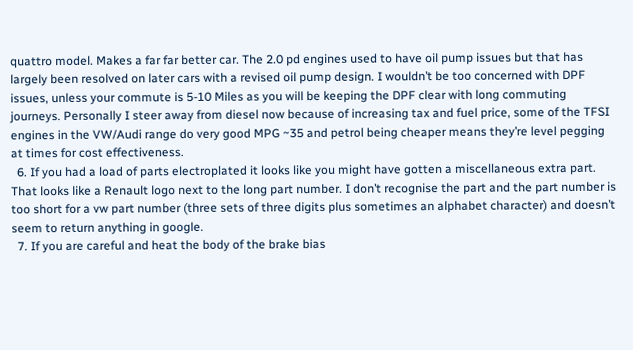quattro model. Makes a far far better car. The 2.0 pd engines used to have oil pump issues but that has largely been resolved on later cars with a revised oil pump design. I wouldn’t be too concerned with DPF issues, unless your commute is 5-10 Miles as you will be keeping the DPF clear with long commuting journeys. Personally I steer away from diesel now because of increasing tax and fuel price, some of the TFSI engines in the VW/Audi range do very good MPG ~35 and petrol being cheaper means they’re level pegging at times for cost effectiveness.
  6. If you had a load of parts electroplated it looks like you might have gotten a miscellaneous extra part. That looks like a Renault logo next to the long part number. I don’t recognise the part and the part number is too short for a vw part number (three sets of three digits plus sometimes an alphabet character) and doesn’t seem to return anything in google.
  7. If you are careful and heat the body of the brake bias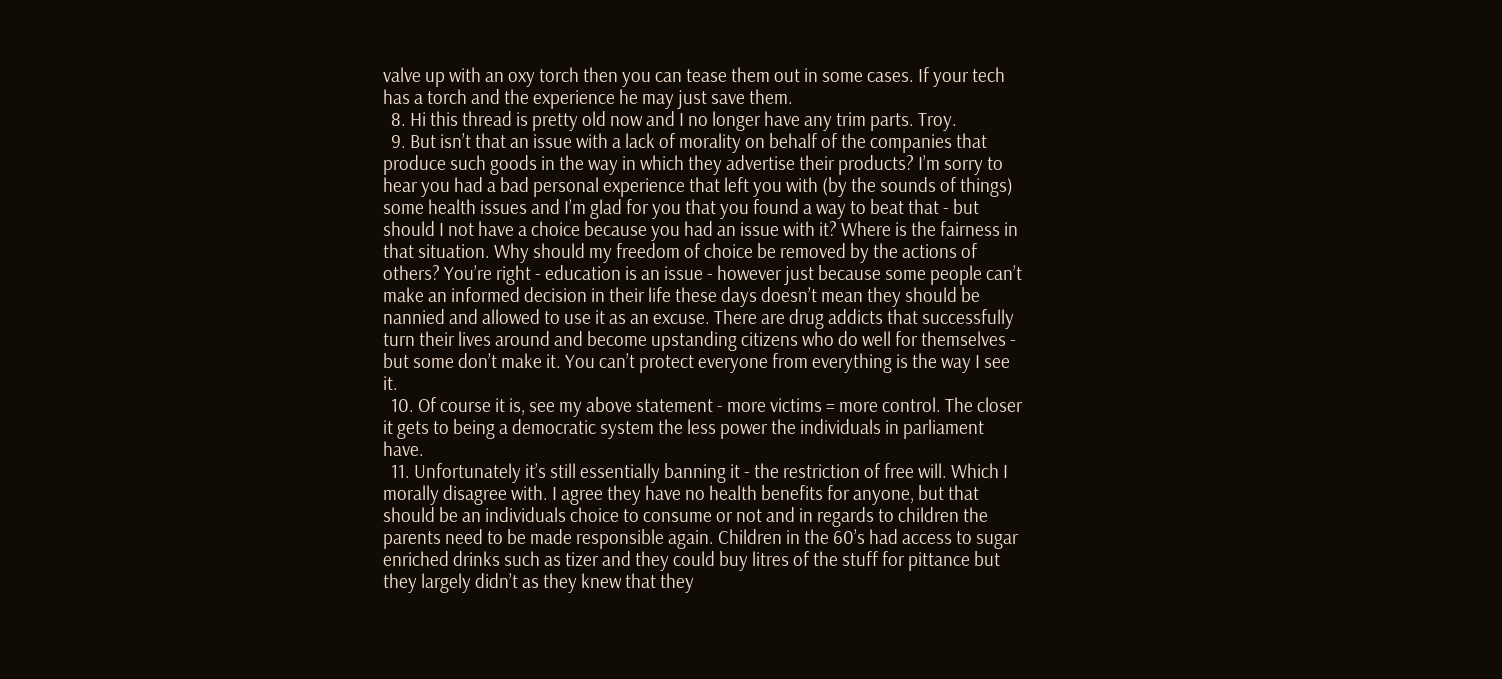valve up with an oxy torch then you can tease them out in some cases. If your tech has a torch and the experience he may just save them.
  8. Hi this thread is pretty old now and I no longer have any trim parts. Troy.
  9. But isn’t that an issue with a lack of morality on behalf of the companies that produce such goods in the way in which they advertise their products? I’m sorry to hear you had a bad personal experience that left you with (by the sounds of things) some health issues and I’m glad for you that you found a way to beat that - but should I not have a choice because you had an issue with it? Where is the fairness in that situation. Why should my freedom of choice be removed by the actions of others? You’re right - education is an issue - however just because some people can’t make an informed decision in their life these days doesn’t mean they should be nannied and allowed to use it as an excuse. There are drug addicts that successfully turn their lives around and become upstanding citizens who do well for themselves - but some don’t make it. You can’t protect everyone from everything is the way I see it.
  10. Of course it is, see my above statement - more victims = more control. The closer it gets to being a democratic system the less power the individuals in parliament have.
  11. Unfortunately it’s still essentially banning it - the restriction of free will. Which I morally disagree with. I agree they have no health benefits for anyone, but that should be an individuals choice to consume or not and in regards to children the parents need to be made responsible again. Children in the 60’s had access to sugar enriched drinks such as tizer and they could buy litres of the stuff for pittance but they largely didn’t as they knew that they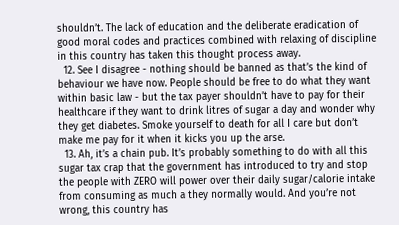shouldn’t. The lack of education and the deliberate eradication of good moral codes and practices combined with relaxing of discipline in this country has taken this thought process away.
  12. See I disagree - nothing should be banned as that’s the kind of behaviour we have now. People should be free to do what they want within basic law - but the tax payer shouldn’t have to pay for their healthcare if they want to drink litres of sugar a day and wonder why they get diabetes. Smoke yourself to death for all I care but don’t make me pay for it when it kicks you up the arse.
  13. Ah, it’s a chain pub. It’s probably something to do with all this sugar tax crap that the government has introduced to try and stop the people with ZERO will power over their daily sugar/calorie intake from consuming as much a they normally would. And you’re not wrong, this country has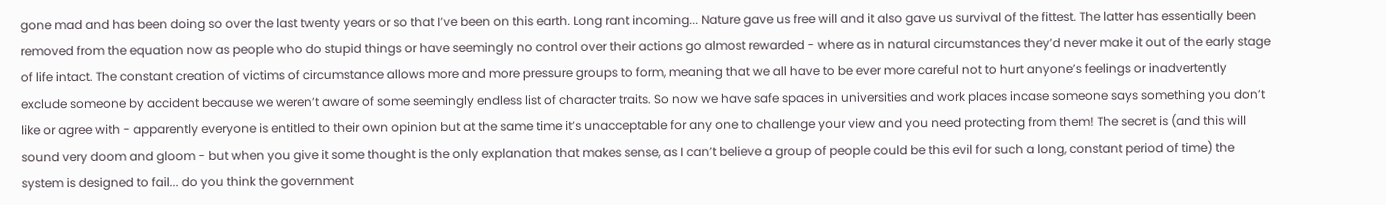gone mad and has been doing so over the last twenty years or so that I’ve been on this earth. Long rant incoming... Nature gave us free will and it also gave us survival of the fittest. The latter has essentially been removed from the equation now as people who do stupid things or have seemingly no control over their actions go almost rewarded - where as in natural circumstances they’d never make it out of the early stage of life intact. The constant creation of victims of circumstance allows more and more pressure groups to form, meaning that we all have to be ever more careful not to hurt anyone’s feelings or inadvertently exclude someone by accident because we weren’t aware of some seemingly endless list of character traits. So now we have safe spaces in universities and work places incase someone says something you don’t like or agree with - apparently everyone is entitled to their own opinion but at the same time it’s unacceptable for any one to challenge your view and you need protecting from them! The secret is (and this will sound very doom and gloom - but when you give it some thought is the only explanation that makes sense, as I can’t believe a group of people could be this evil for such a long, constant period of time) the system is designed to fail... do you think the government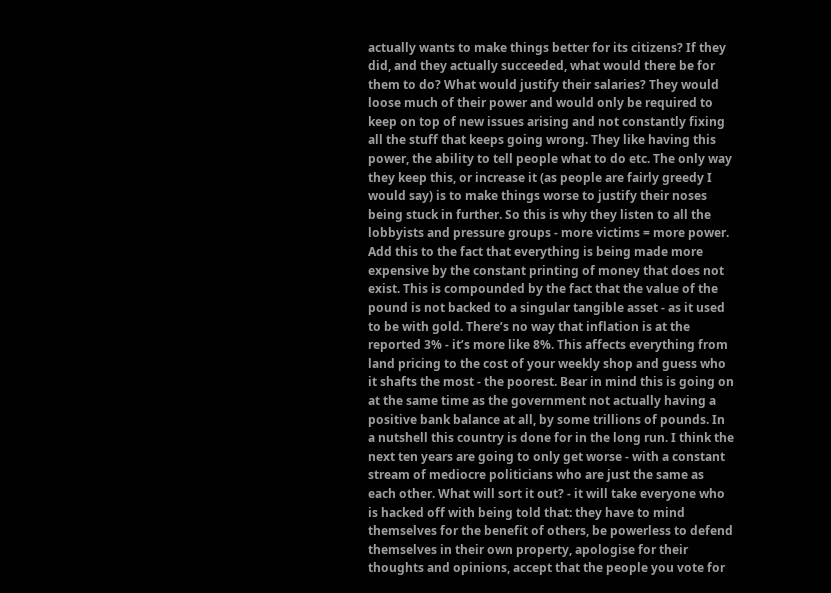actually wants to make things better for its citizens? If they did, and they actually succeeded, what would there be for them to do? What would justify their salaries? They would loose much of their power and would only be required to keep on top of new issues arising and not constantly fixing all the stuff that keeps going wrong. They like having this power, the ability to tell people what to do etc. The only way they keep this, or increase it (as people are fairly greedy I would say) is to make things worse to justify their noses being stuck in further. So this is why they listen to all the lobbyists and pressure groups - more victims = more power. Add this to the fact that everything is being made more expensive by the constant printing of money that does not exist. This is compounded by the fact that the value of the pound is not backed to a singular tangible asset - as it used to be with gold. There’s no way that inflation is at the reported 3% - it’s more like 8%. This affects everything from land pricing to the cost of your weekly shop and guess who it shafts the most - the poorest. Bear in mind this is going on at the same time as the government not actually having a positive bank balance at all, by some trillions of pounds. In a nutshell this country is done for in the long run. I think the next ten years are going to only get worse - with a constant stream of mediocre politicians who are just the same as each other. What will sort it out? - it will take everyone who is hacked off with being told that: they have to mind themselves for the benefit of others, be powerless to defend themselves in their own property, apologise for their thoughts and opinions, accept that the people you vote for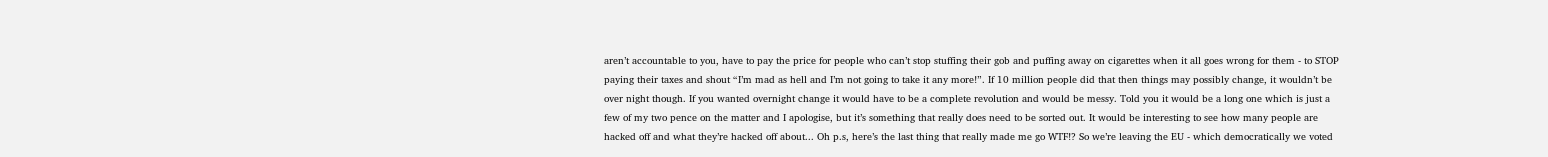aren’t accountable to you, have to pay the price for people who can’t stop stuffing their gob and puffing away on cigarettes when it all goes wrong for them - to STOP paying their taxes and shout “I’m mad as hell and I’m not going to take it any more!”. If 10 million people did that then things may possibly change, it wouldn’t be over night though. If you wanted overnight change it would have to be a complete revolution and would be messy. Told you it would be a long one which is just a few of my two pence on the matter and I apologise, but it’s something that really does need to be sorted out. It would be interesting to see how many people are hacked off and what they’re hacked off about... Oh p.s, here’s the last thing that really made me go WTF!? So we’re leaving the EU - which democratically we voted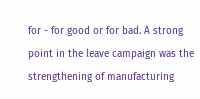for - for good or for bad. A strong point in the leave campaign was the strengthening of manufacturing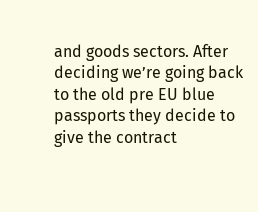and goods sectors. After deciding we’re going back to the old pre EU blue passports they decide to give the contract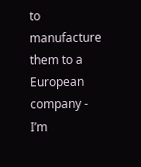to manufacture them to a European company - I’m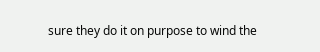sure they do it on purpose to wind the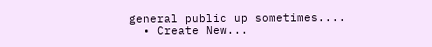general public up sometimes....
  • Create New...